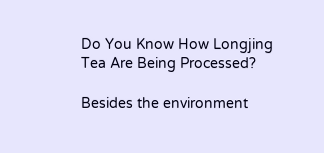Do You Know How Longjing Tea Are Being Processed?

Besides the environment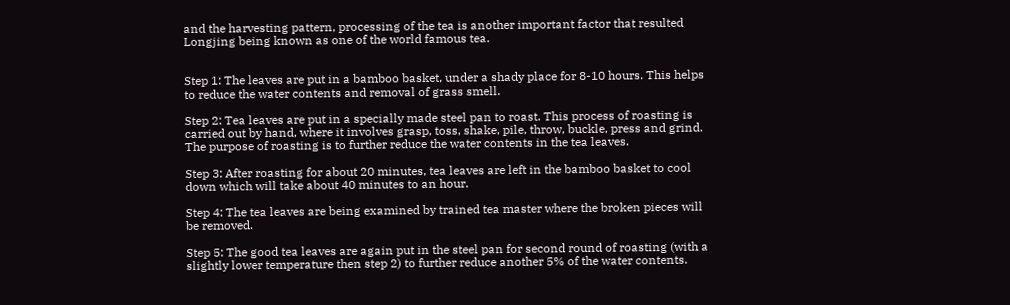and the harvesting pattern, processing of the tea is another important factor that resulted Longjing being known as one of the world famous tea.


Step 1: The leaves are put in a bamboo basket, under a shady place for 8-10 hours. This helps to reduce the water contents and removal of grass smell.

Step 2: Tea leaves are put in a specially made steel pan to roast. This process of roasting is carried out by hand, where it involves grasp, toss, shake, pile, throw, buckle, press and grind. The purpose of roasting is to further reduce the water contents in the tea leaves.

Step 3: After roasting for about 20 minutes, tea leaves are left in the bamboo basket to cool down which will take about 40 minutes to an hour.

Step 4: The tea leaves are being examined by trained tea master where the broken pieces will be removed.

Step 5: The good tea leaves are again put in the steel pan for second round of roasting (with a slightly lower temperature then step 2) to further reduce another 5% of the water contents.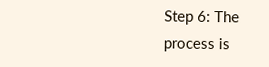Step 6: The process is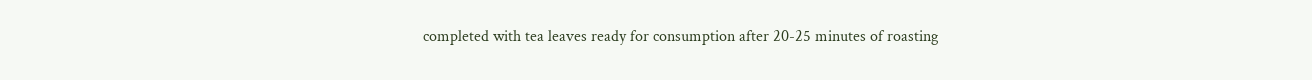completed with tea leaves ready for consumption after 20-25 minutes of roasting